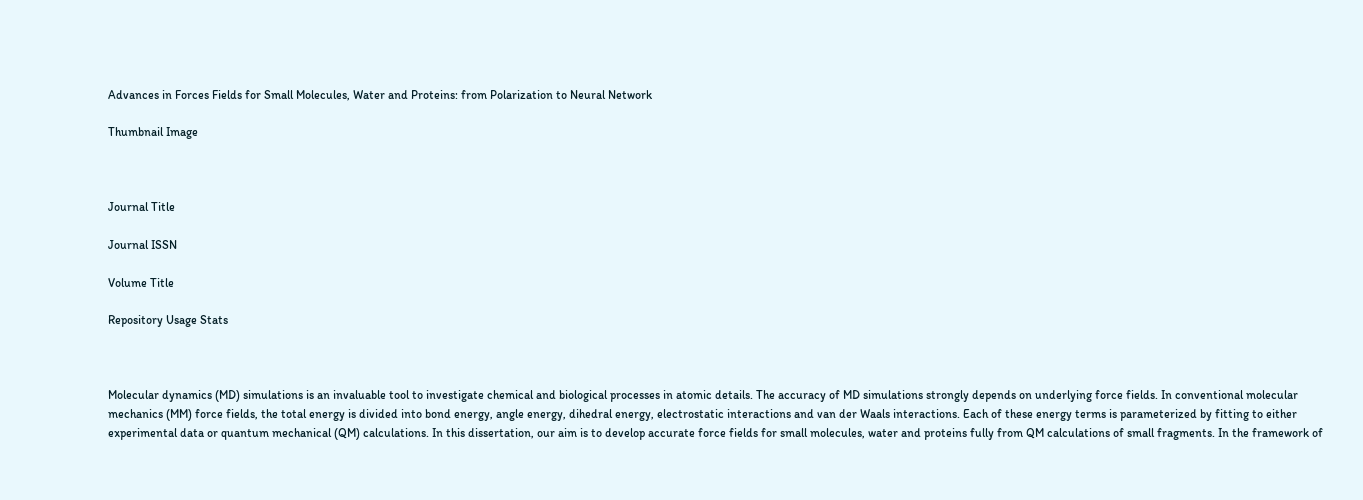Advances in Forces Fields for Small Molecules, Water and Proteins: from Polarization to Neural Network

Thumbnail Image



Journal Title

Journal ISSN

Volume Title

Repository Usage Stats



Molecular dynamics (MD) simulations is an invaluable tool to investigate chemical and biological processes in atomic details. The accuracy of MD simulations strongly depends on underlying force fields. In conventional molecular mechanics (MM) force fields, the total energy is divided into bond energy, angle energy, dihedral energy, electrostatic interactions and van der Waals interactions. Each of these energy terms is parameterized by fitting to either experimental data or quantum mechanical (QM) calculations. In this dissertation, our aim is to develop accurate force fields for small molecules, water and proteins fully from QM calculations of small fragments. In the framework of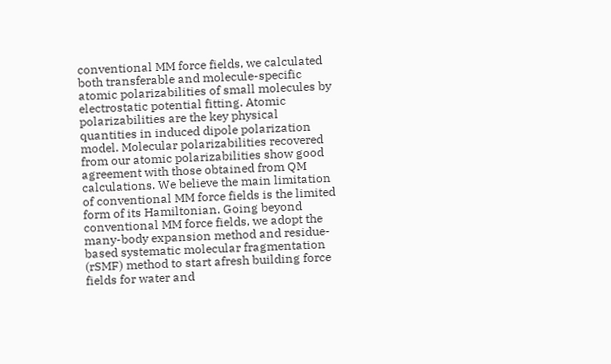conventional MM force fields, we calculated both transferable and molecule-specific atomic polarizabilities of small molecules by electrostatic potential fitting. Atomic polarizabilities are the key physical quantities in induced dipole polarization model. Molecular polarizabilities recovered from our atomic polarizabilities show good agreement with those obtained from QM calculations. We believe the main limitation of conventional MM force fields is the limited form of its Hamiltonian. Going beyond conventional MM force fields, we adopt the many-body expansion method and residue-based systematic molecular fragmentation (rSMF) method to start afresh building force fields for water and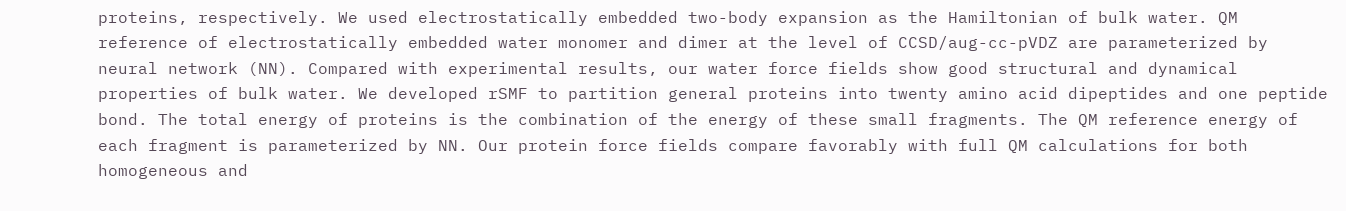proteins, respectively. We used electrostatically embedded two-body expansion as the Hamiltonian of bulk water. QM reference of electrostatically embedded water monomer and dimer at the level of CCSD/aug-cc-pVDZ are parameterized by neural network (NN). Compared with experimental results, our water force fields show good structural and dynamical properties of bulk water. We developed rSMF to partition general proteins into twenty amino acid dipeptides and one peptide bond. The total energy of proteins is the combination of the energy of these small fragments. The QM reference energy of each fragment is parameterized by NN. Our protein force fields compare favorably with full QM calculations for both homogeneous and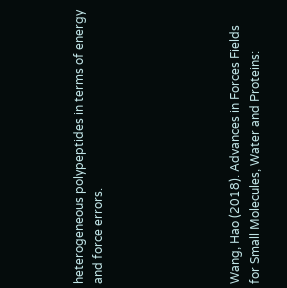heterogeneous polypeptides in terms of energy and force errors.






Wang, Hao (2018). Advances in Forces Fields for Small Molecules, Water and Proteins: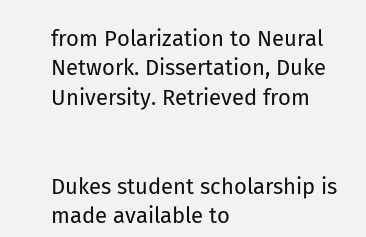from Polarization to Neural Network. Dissertation, Duke University. Retrieved from


Dukes student scholarship is made available to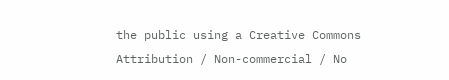the public using a Creative Commons Attribution / Non-commercial / No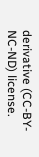derivative (CC-BY-NC-ND) license.